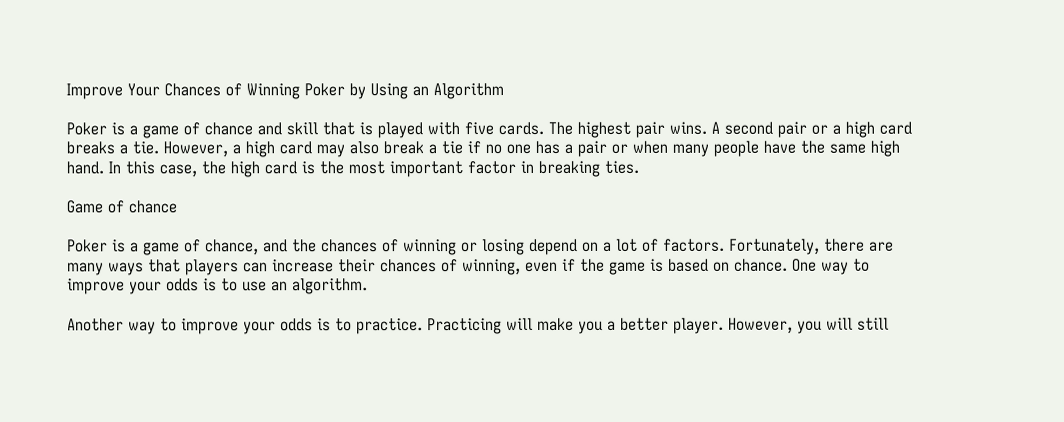Improve Your Chances of Winning Poker by Using an Algorithm

Poker is a game of chance and skill that is played with five cards. The highest pair wins. A second pair or a high card breaks a tie. However, a high card may also break a tie if no one has a pair or when many people have the same high hand. In this case, the high card is the most important factor in breaking ties.

Game of chance

Poker is a game of chance, and the chances of winning or losing depend on a lot of factors. Fortunately, there are many ways that players can increase their chances of winning, even if the game is based on chance. One way to improve your odds is to use an algorithm.

Another way to improve your odds is to practice. Practicing will make you a better player. However, you will still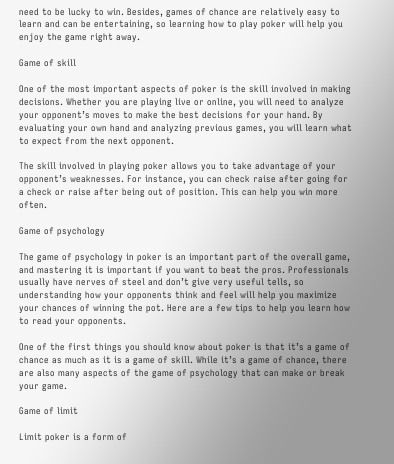need to be lucky to win. Besides, games of chance are relatively easy to learn and can be entertaining, so learning how to play poker will help you enjoy the game right away.

Game of skill

One of the most important aspects of poker is the skill involved in making decisions. Whether you are playing live or online, you will need to analyze your opponent’s moves to make the best decisions for your hand. By evaluating your own hand and analyzing previous games, you will learn what to expect from the next opponent.

The skill involved in playing poker allows you to take advantage of your opponent’s weaknesses. For instance, you can check raise after going for a check or raise after being out of position. This can help you win more often.

Game of psychology

The game of psychology in poker is an important part of the overall game, and mastering it is important if you want to beat the pros. Professionals usually have nerves of steel and don’t give very useful tells, so understanding how your opponents think and feel will help you maximize your chances of winning the pot. Here are a few tips to help you learn how to read your opponents.

One of the first things you should know about poker is that it’s a game of chance as much as it is a game of skill. While it’s a game of chance, there are also many aspects of the game of psychology that can make or break your game.

Game of limit

Limit poker is a form of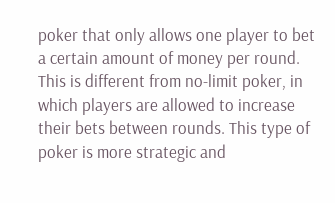poker that only allows one player to bet a certain amount of money per round. This is different from no-limit poker, in which players are allowed to increase their bets between rounds. This type of poker is more strategic and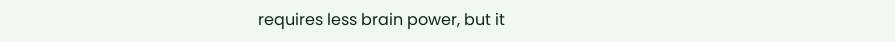requires less brain power, but it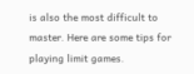is also the most difficult to master. Here are some tips for playing limit games.